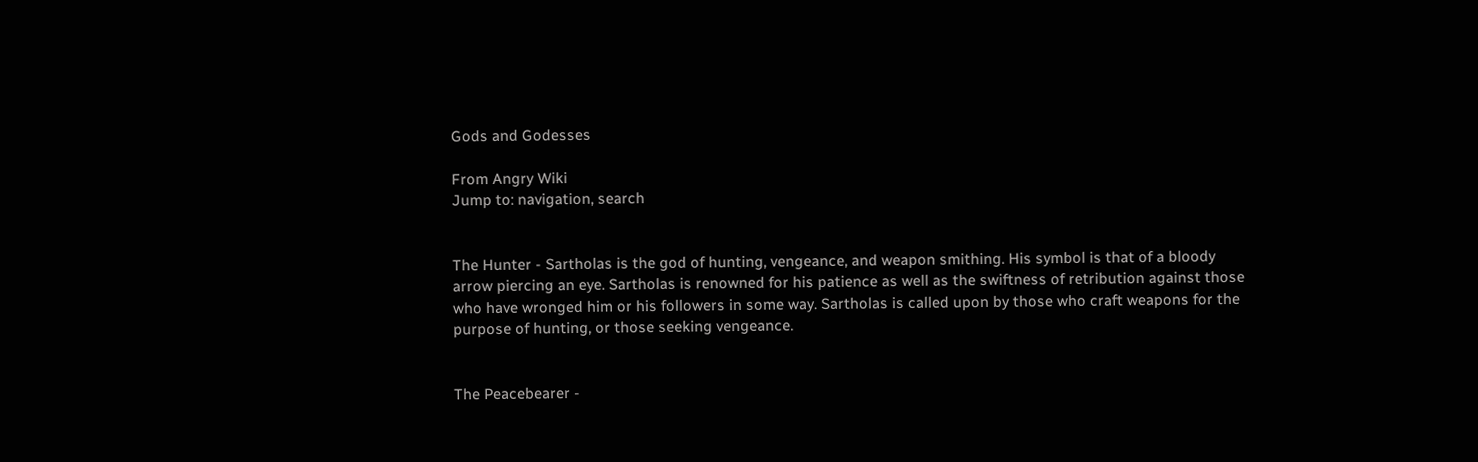Gods and Godesses

From Angry Wiki
Jump to: navigation, search


The Hunter - Sartholas is the god of hunting, vengeance, and weapon smithing. His symbol is that of a bloody arrow piercing an eye. Sartholas is renowned for his patience as well as the swiftness of retribution against those who have wronged him or his followers in some way. Sartholas is called upon by those who craft weapons for the purpose of hunting, or those seeking vengeance.


The Peacebearer -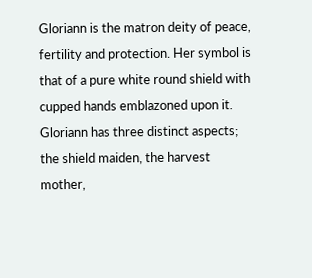Gloriann is the matron deity of peace, fertility and protection. Her symbol is that of a pure white round shield with cupped hands emblazoned upon it. Gloriann has three distinct aspects; the shield maiden, the harvest mother,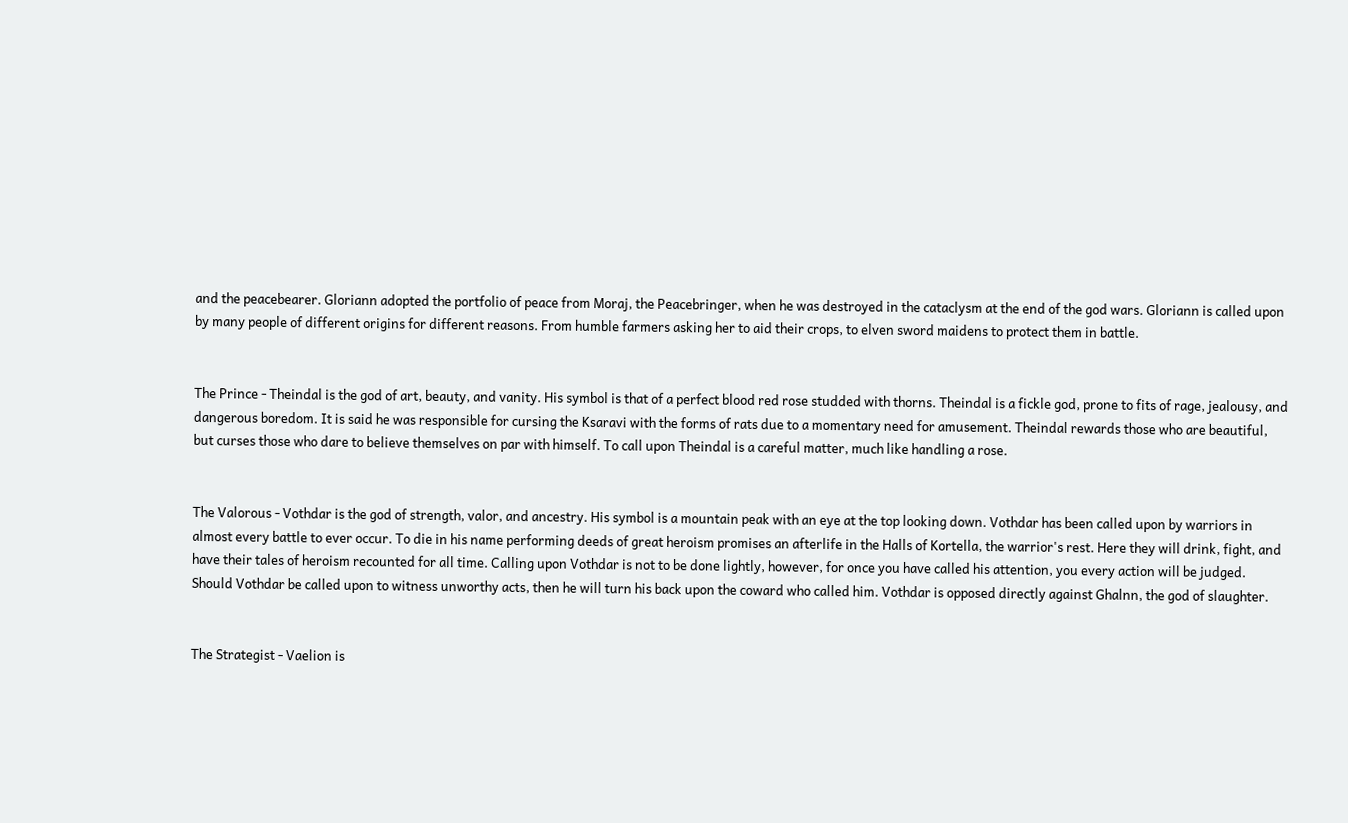and the peacebearer. Gloriann adopted the portfolio of peace from Moraj, the Peacebringer, when he was destroyed in the cataclysm at the end of the god wars. Gloriann is called upon by many people of different origins for different reasons. From humble farmers asking her to aid their crops, to elven sword maidens to protect them in battle.


The Prince - Theindal is the god of art, beauty, and vanity. His symbol is that of a perfect blood red rose studded with thorns. Theindal is a fickle god, prone to fits of rage, jealousy, and dangerous boredom. It is said he was responsible for cursing the Ksaravi with the forms of rats due to a momentary need for amusement. Theindal rewards those who are beautiful, but curses those who dare to believe themselves on par with himself. To call upon Theindal is a careful matter, much like handling a rose.


The Valorous - Vothdar is the god of strength, valor, and ancestry. His symbol is a mountain peak with an eye at the top looking down. Vothdar has been called upon by warriors in almost every battle to ever occur. To die in his name performing deeds of great heroism promises an afterlife in the Halls of Kortella, the warrior's rest. Here they will drink, fight, and have their tales of heroism recounted for all time. Calling upon Vothdar is not to be done lightly, however, for once you have called his attention, you every action will be judged. Should Vothdar be called upon to witness unworthy acts, then he will turn his back upon the coward who called him. Vothdar is opposed directly against Ghalnn, the god of slaughter.


The Strategist - Vaelion is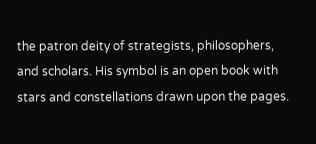the patron deity of strategists, philosophers, and scholars. His symbol is an open book with stars and constellations drawn upon the pages.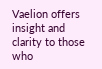Vaelion offers insight and clarity to those who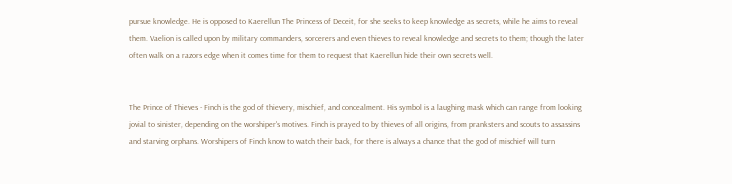pursue knowledge. He is opposed to Kaerellun The Princess of Deceit, for she seeks to keep knowledge as secrets, while he aims to reveal them. Vaelion is called upon by military commanders, sorcerers and even thieves to reveal knowledge and secrets to them; though the later often walk on a razors edge when it comes time for them to request that Kaerellun hide their own secrets well.


The Prince of Thieves - Finch is the god of thievery, mischief, and concealment. His symbol is a laughing mask which can range from looking jovial to sinister, depending on the worshiper's motives. Finch is prayed to by thieves of all origins, from pranksters and scouts to assassins and starving orphans. Worshipers of Finch know to watch their back, for there is always a chance that the god of mischief will turn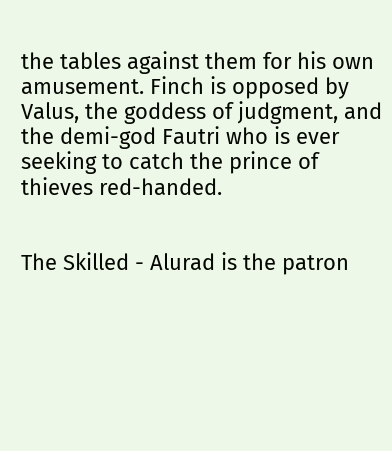the tables against them for his own amusement. Finch is opposed by Valus, the goddess of judgment, and the demi-god Fautri who is ever seeking to catch the prince of thieves red-handed.


The Skilled - Alurad is the patron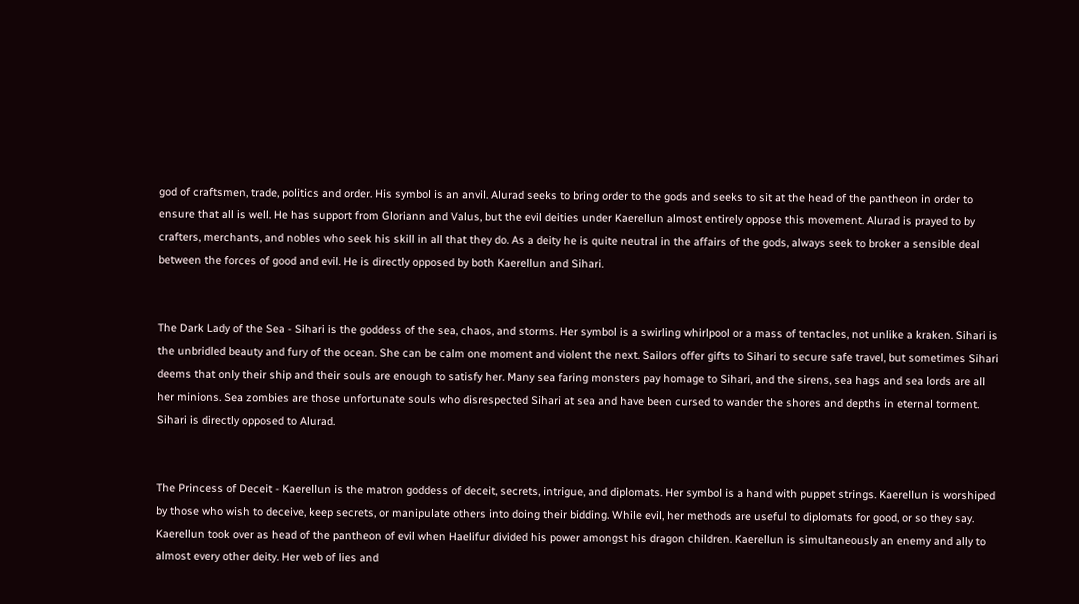god of craftsmen, trade, politics and order. His symbol is an anvil. Alurad seeks to bring order to the gods and seeks to sit at the head of the pantheon in order to ensure that all is well. He has support from Gloriann and Valus, but the evil deities under Kaerellun almost entirely oppose this movement. Alurad is prayed to by crafters, merchants, and nobles who seek his skill in all that they do. As a deity he is quite neutral in the affairs of the gods, always seek to broker a sensible deal between the forces of good and evil. He is directly opposed by both Kaerellun and Sihari.


The Dark Lady of the Sea - Sihari is the goddess of the sea, chaos, and storms. Her symbol is a swirling whirlpool or a mass of tentacles, not unlike a kraken. Sihari is the unbridled beauty and fury of the ocean. She can be calm one moment and violent the next. Sailors offer gifts to Sihari to secure safe travel, but sometimes Sihari deems that only their ship and their souls are enough to satisfy her. Many sea faring monsters pay homage to Sihari, and the sirens, sea hags and sea lords are all her minions. Sea zombies are those unfortunate souls who disrespected Sihari at sea and have been cursed to wander the shores and depths in eternal torment. Sihari is directly opposed to Alurad.


The Princess of Deceit - Kaerellun is the matron goddess of deceit, secrets, intrigue, and diplomats. Her symbol is a hand with puppet strings. Kaerellun is worshiped by those who wish to deceive, keep secrets, or manipulate others into doing their bidding. While evil, her methods are useful to diplomats for good, or so they say. Kaerellun took over as head of the pantheon of evil when Haelifur divided his power amongst his dragon children. Kaerellun is simultaneously an enemy and ally to almost every other deity. Her web of lies and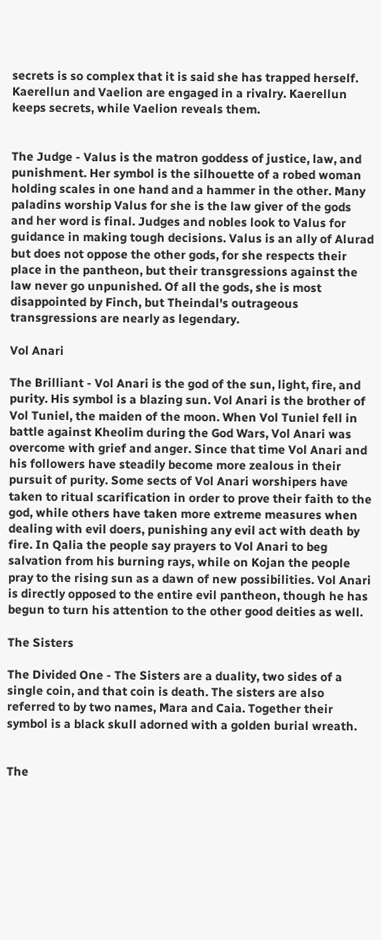secrets is so complex that it is said she has trapped herself. Kaerellun and Vaelion are engaged in a rivalry. Kaerellun keeps secrets, while Vaelion reveals them.


The Judge - Valus is the matron goddess of justice, law, and punishment. Her symbol is the silhouette of a robed woman holding scales in one hand and a hammer in the other. Many paladins worship Valus for she is the law giver of the gods and her word is final. Judges and nobles look to Valus for guidance in making tough decisions. Valus is an ally of Alurad but does not oppose the other gods, for she respects their place in the pantheon, but their transgressions against the law never go unpunished. Of all the gods, she is most disappointed by Finch, but Theindal's outrageous transgressions are nearly as legendary.

Vol Anari

The Brilliant - Vol Anari is the god of the sun, light, fire, and purity. His symbol is a blazing sun. Vol Anari is the brother of Vol Tuniel, the maiden of the moon. When Vol Tuniel fell in battle against Kheolim during the God Wars, Vol Anari was overcome with grief and anger. Since that time Vol Anari and his followers have steadily become more zealous in their pursuit of purity. Some sects of Vol Anari worshipers have taken to ritual scarification in order to prove their faith to the god, while others have taken more extreme measures when dealing with evil doers, punishing any evil act with death by fire. In Qalia the people say prayers to Vol Anari to beg salvation from his burning rays, while on Kojan the people pray to the rising sun as a dawn of new possibilities. Vol Anari is directly opposed to the entire evil pantheon, though he has begun to turn his attention to the other good deities as well.

The Sisters

The Divided One - The Sisters are a duality, two sides of a single coin, and that coin is death. The sisters are also referred to by two names, Mara and Caia. Together their symbol is a black skull adorned with a golden burial wreath.


The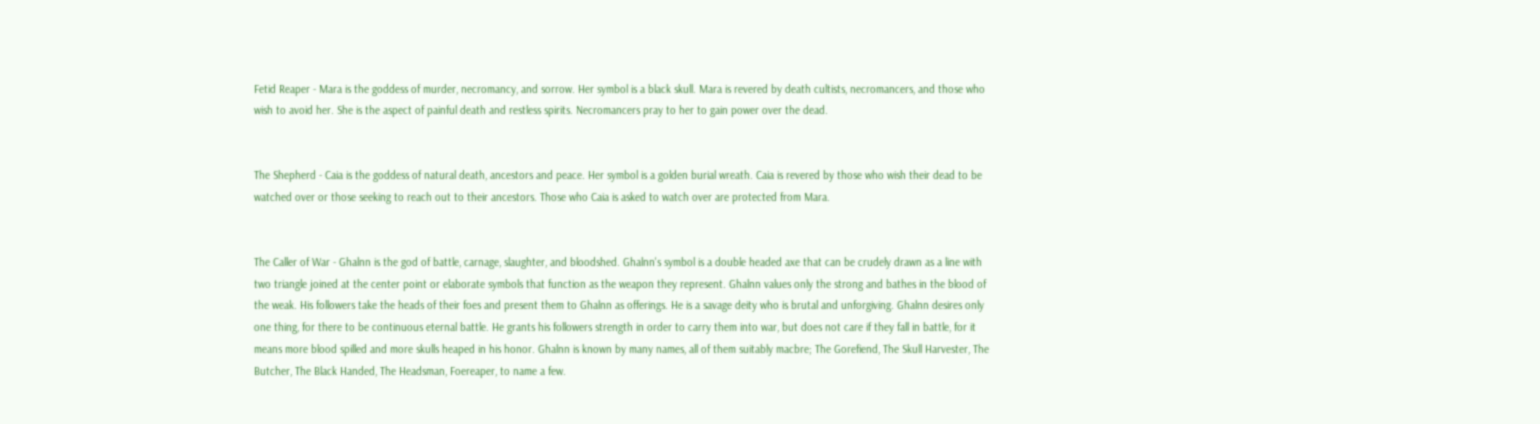Fetid Reaper - Mara is the goddess of murder, necromancy, and sorrow. Her symbol is a black skull. Mara is revered by death cultists, necromancers, and those who wish to avoid her. She is the aspect of painful death and restless spirits. Necromancers pray to her to gain power over the dead.


The Shepherd - Caia is the goddess of natural death, ancestors and peace. Her symbol is a golden burial wreath. Caia is revered by those who wish their dead to be watched over or those seeking to reach out to their ancestors. Those who Caia is asked to watch over are protected from Mara.


The Caller of War - Ghalnn is the god of battle, carnage, slaughter, and bloodshed. Ghalnn's symbol is a double headed axe that can be crudely drawn as a line with two triangle joined at the center point or elaborate symbols that function as the weapon they represent. Ghalnn values only the strong and bathes in the blood of the weak. His followers take the heads of their foes and present them to Ghalnn as offerings. He is a savage deity who is brutal and unforgiving. Ghalnn desires only one thing, for there to be continuous eternal battle. He grants his followers strength in order to carry them into war, but does not care if they fall in battle, for it means more blood spilled and more skulls heaped in his honor. Ghalnn is known by many names, all of them suitably macbre; The Gorefiend, The Skull Harvester, The Butcher, The Black Handed, The Headsman, Foereaper, to name a few.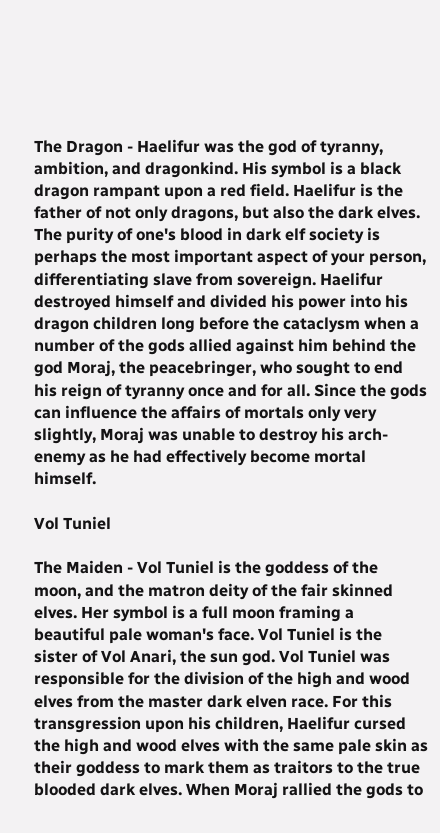The Dragon - Haelifur was the god of tyranny, ambition, and dragonkind. His symbol is a black dragon rampant upon a red field. Haelifur is the father of not only dragons, but also the dark elves. The purity of one's blood in dark elf society is perhaps the most important aspect of your person, differentiating slave from sovereign. Haelifur destroyed himself and divided his power into his dragon children long before the cataclysm when a number of the gods allied against him behind the god Moraj, the peacebringer, who sought to end his reign of tyranny once and for all. Since the gods can influence the affairs of mortals only very slightly, Moraj was unable to destroy his arch-enemy as he had effectively become mortal himself.

Vol Tuniel

The Maiden - Vol Tuniel is the goddess of the moon, and the matron deity of the fair skinned elves. Her symbol is a full moon framing a beautiful pale woman's face. Vol Tuniel is the sister of Vol Anari, the sun god. Vol Tuniel was responsible for the division of the high and wood elves from the master dark elven race. For this transgression upon his children, Haelifur cursed the high and wood elves with the same pale skin as their goddess to mark them as traitors to the true blooded dark elves. When Moraj rallied the gods to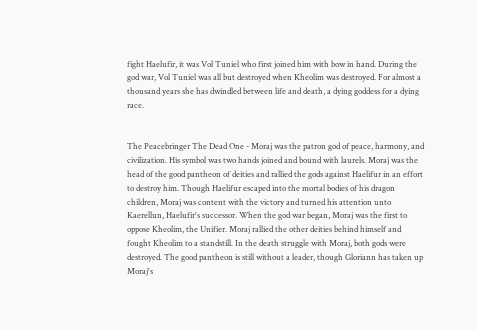fight Haelufir, it was Vol Tuniel who first joined him with bow in hand. During the god war, Vol Tuniel was all but destroyed when Kheolim was destroyed. For almost a thousand years she has dwindled between life and death, a dying goddess for a dying race.


The Peacebringer The Dead One - Moraj was the patron god of peace, harmony, and civilization. His symbol was two hands joined and bound with laurels. Moraj was the head of the good pantheon of deities and rallied the gods against Haelifur in an effort to destroy him. Though Haelifur escaped into the mortal bodies of his dragon children, Moraj was content with the victory and turned his attention unto Kaerellun, Haelufir's successor. When the god war began, Moraj was the first to oppose Kheolim, the Unifier. Moraj rallied the other deities behind himself and fought Kheolim to a standstill. In the death struggle with Moraj, both gods were destroyed. The good pantheon is still without a leader, though Gloriann has taken up Moraj's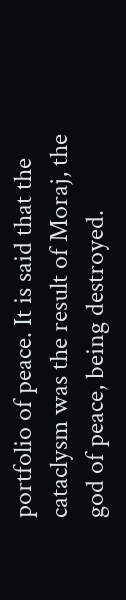portfolio of peace. It is said that the cataclysm was the result of Moraj, the god of peace, being destroyed.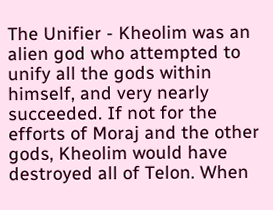The Unifier - Kheolim was an alien god who attempted to unify all the gods within himself, and very nearly succeeded. If not for the efforts of Moraj and the other gods, Kheolim would have destroyed all of Telon. When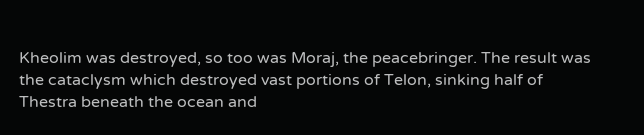Kheolim was destroyed, so too was Moraj, the peacebringer. The result was the cataclysm which destroyed vast portions of Telon, sinking half of Thestra beneath the ocean and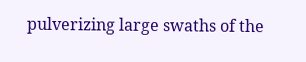pulverizing large swaths of the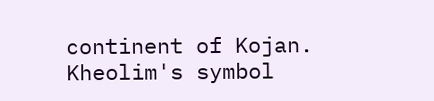continent of Kojan. Kheolim's symbol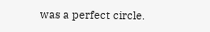was a perfect circle.